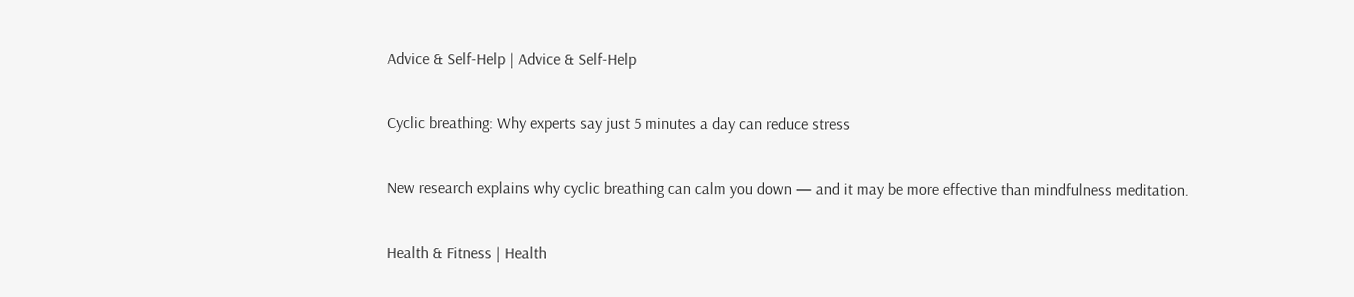Advice & Self-Help | Advice & Self-Help

Cyclic breathing: Why experts say just 5 minutes a day can reduce stress

New research explains why cyclic breathing can calm you down — and it may be more effective than mindfulness meditation.

Health & Fitness | Health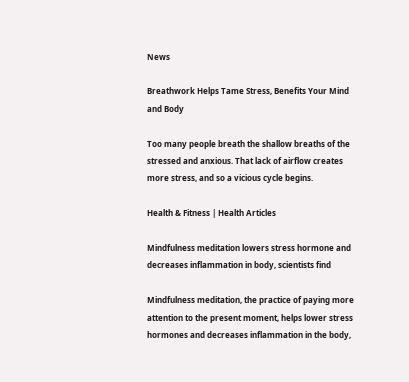News

Breathwork Helps Tame Stress, Benefits Your Mind and Body

Too many people breath the shallow breaths of the stressed and anxious. That lack of airflow creates more stress, and so a vicious cycle begins.

Health & Fitness | Health Articles

Mindfulness meditation lowers stress hormone and decreases inflammation in body, scientists find

Mindfulness meditation, the practice of paying more attention to the present moment, helps lower stress hormones and decreases inflammation in the body,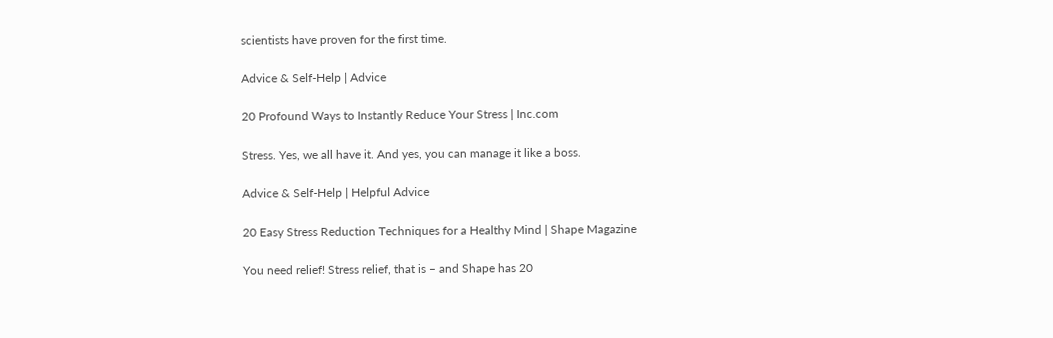scientists have proven for the first time.

Advice & Self-Help | Advice

20 Profound Ways to Instantly Reduce Your Stress | Inc.com

Stress. Yes, we all have it. And yes, you can manage it like a boss.

Advice & Self-Help | Helpful Advice

20 Easy Stress Reduction Techniques for a Healthy Mind | Shape Magazine

You need relief! Stress relief, that is – and Shape has 20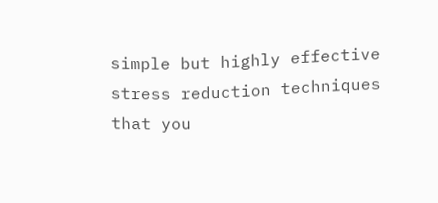simple but highly effective stress reduction techniques that you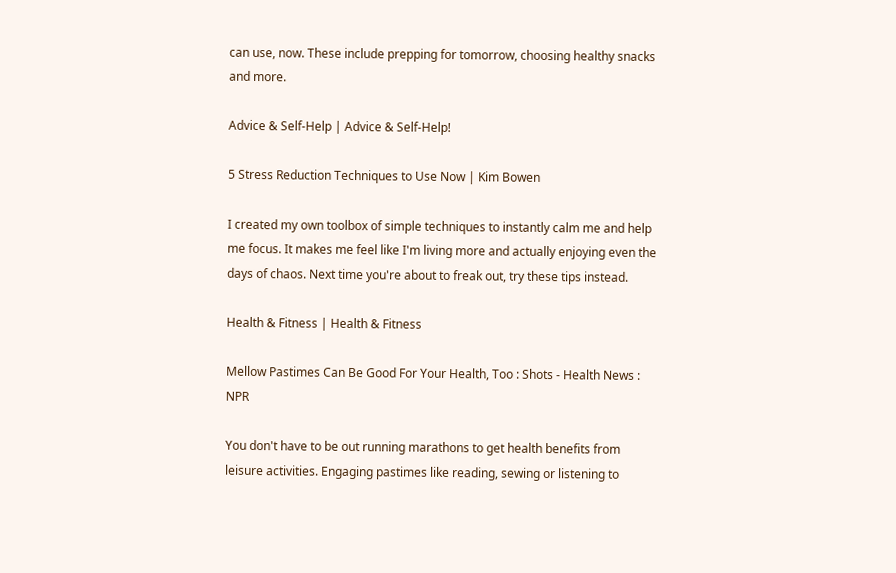can use, now. These include prepping for tomorrow, choosing healthy snacks and more.

Advice & Self-Help | Advice & Self-Help!

5 Stress Reduction Techniques to Use Now | Kim Bowen

I created my own toolbox of simple techniques to instantly calm me and help me focus. It makes me feel like I'm living more and actually enjoying even the days of chaos. Next time you're about to freak out, try these tips instead.

Health & Fitness | Health & Fitness

Mellow Pastimes Can Be Good For Your Health, Too : Shots - Health News : NPR

You don't have to be out running marathons to get health benefits from leisure activities. Engaging pastimes like reading, sewing or listening to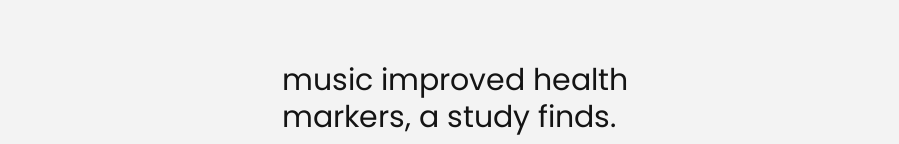music improved health markers, a study finds.